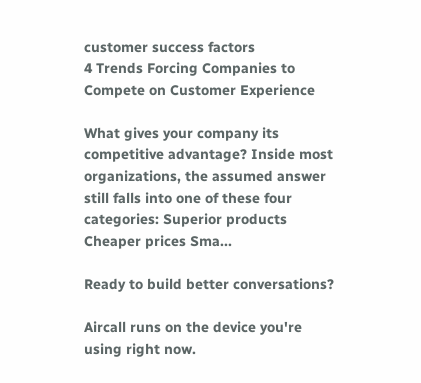customer success factors
4 Trends Forcing Companies to Compete on Customer Experience

What gives your company its competitive advantage? Inside most organizations, the assumed answer still falls into one of these four categories: Superior products Cheaper prices Sma...

Ready to build better conversations?

Aircall runs on the device you're using right now.